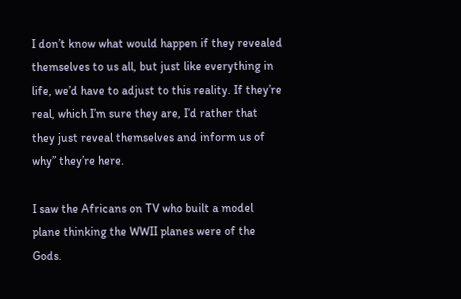I don’t know what would happen if they revealed themselves to us all, but just like everything in life, we’d have to adjust to this reality. If they’re real, which I’m sure they are, I’d rather that they just reveal themselves and inform us of why” they’re here.

I saw the Africans on TV who built a model plane thinking the WWII planes were of the Gods.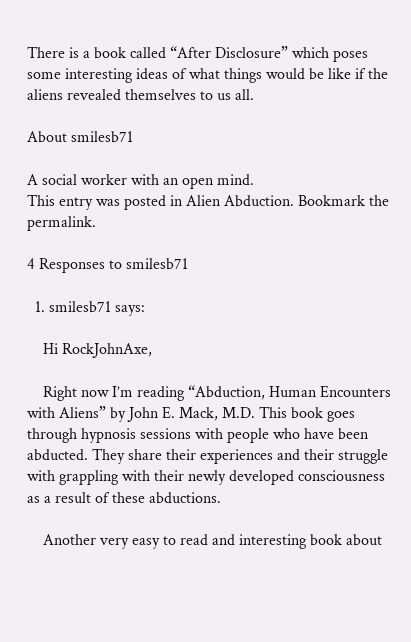There is a book called “After Disclosure” which poses some interesting ideas of what things would be like if the aliens revealed themselves to us all.

About smilesb71

A social worker with an open mind.
This entry was posted in Alien Abduction. Bookmark the permalink.

4 Responses to smilesb71

  1. smilesb71 says:

    Hi RockJohnAxe,

    Right now I’m reading “Abduction, Human Encounters with Aliens” by John E. Mack, M.D. This book goes through hypnosis sessions with people who have been abducted. They share their experiences and their struggle with grappling with their newly developed consciousness as a result of these abductions.

    Another very easy to read and interesting book about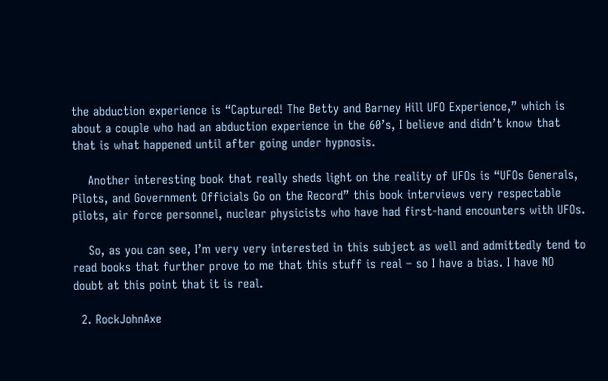the abduction experience is “Captured! The Betty and Barney Hill UFO Experience,” which is about a couple who had an abduction experience in the 60’s, I believe and didn’t know that that is what happened until after going under hypnosis.

    Another interesting book that really sheds light on the reality of UFOs is “UFOs Generals, Pilots, and Government Officials Go on the Record” this book interviews very respectable pilots, air force personnel, nuclear physicists who have had first-hand encounters with UFOs.

    So, as you can see, I’m very very interested in this subject as well and admittedly tend to read books that further prove to me that this stuff is real – so I have a bias. I have NO doubt at this point that it is real.

  2. RockJohnAxe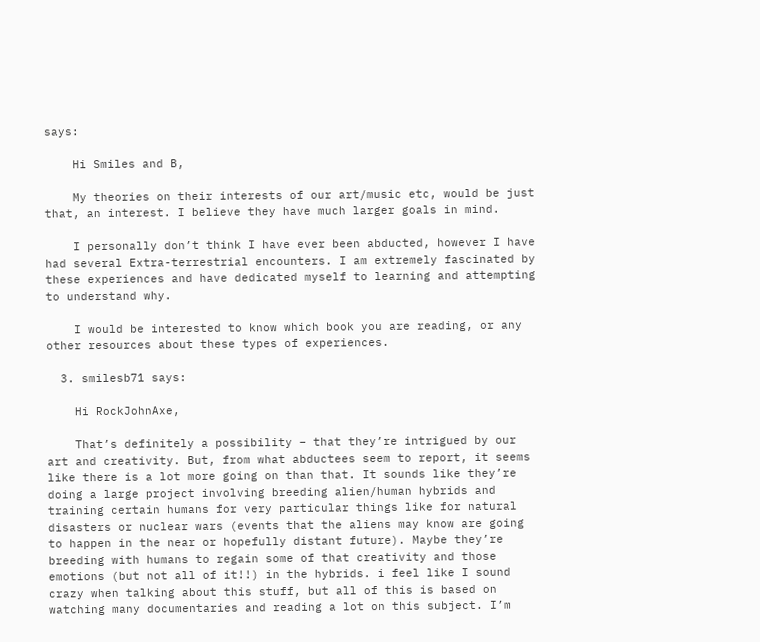says:

    Hi Smiles and B,

    My theories on their interests of our art/music etc, would be just that, an interest. I believe they have much larger goals in mind.

    I personally don’t think I have ever been abducted, however I have had several Extra-terrestrial encounters. I am extremely fascinated by these experiences and have dedicated myself to learning and attempting to understand why.

    I would be interested to know which book you are reading, or any other resources about these types of experiences.

  3. smilesb71 says:

    Hi RockJohnAxe,

    That’s definitely a possibility – that they’re intrigued by our art and creativity. But, from what abductees seem to report, it seems like there is a lot more going on than that. It sounds like they’re doing a large project involving breeding alien/human hybrids and training certain humans for very particular things like for natural disasters or nuclear wars (events that the aliens may know are going to happen in the near or hopefully distant future). Maybe they’re breeding with humans to regain some of that creativity and those emotions (but not all of it!!) in the hybrids. i feel like I sound crazy when talking about this stuff, but all of this is based on watching many documentaries and reading a lot on this subject. I’m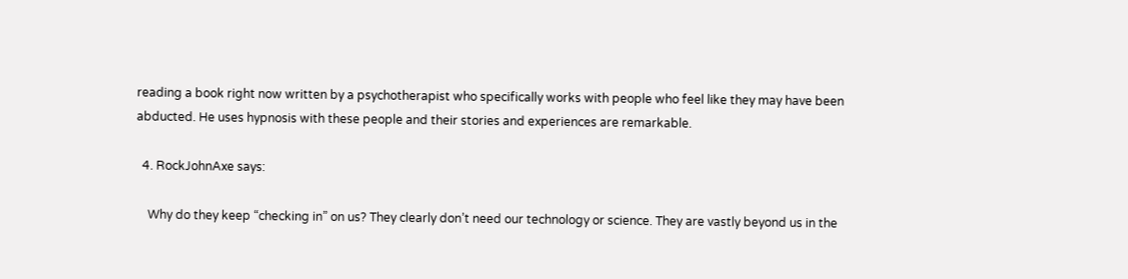reading a book right now written by a psychotherapist who specifically works with people who feel like they may have been abducted. He uses hypnosis with these people and their stories and experiences are remarkable.

  4. RockJohnAxe says:

    Why do they keep “checking in” on us? They clearly don’t need our technology or science. They are vastly beyond us in the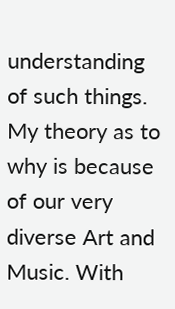understanding of such things. My theory as to why is because of our very diverse Art and Music. With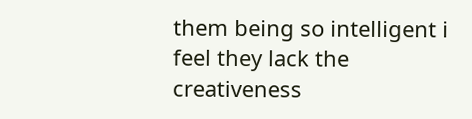them being so intelligent i feel they lack the creativeness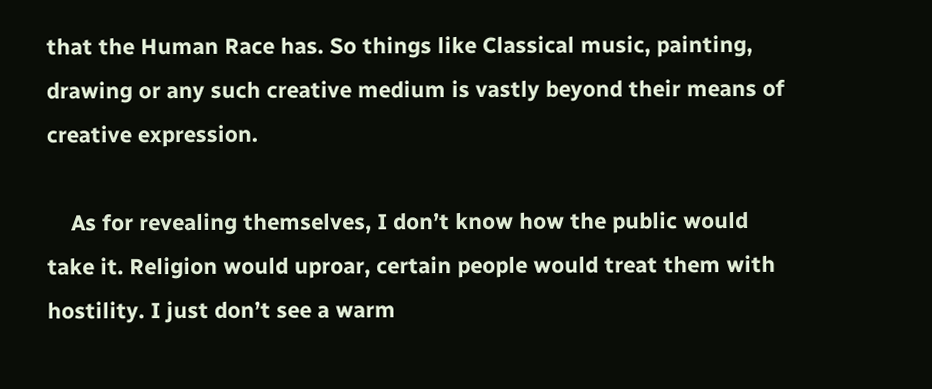that the Human Race has. So things like Classical music, painting, drawing or any such creative medium is vastly beyond their means of creative expression.

    As for revealing themselves, I don’t know how the public would take it. Religion would uproar, certain people would treat them with hostility. I just don’t see a warm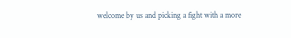welcome by us and picking a fight with a more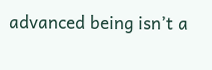advanced being isn’t a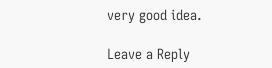very good idea.

Leave a Reply